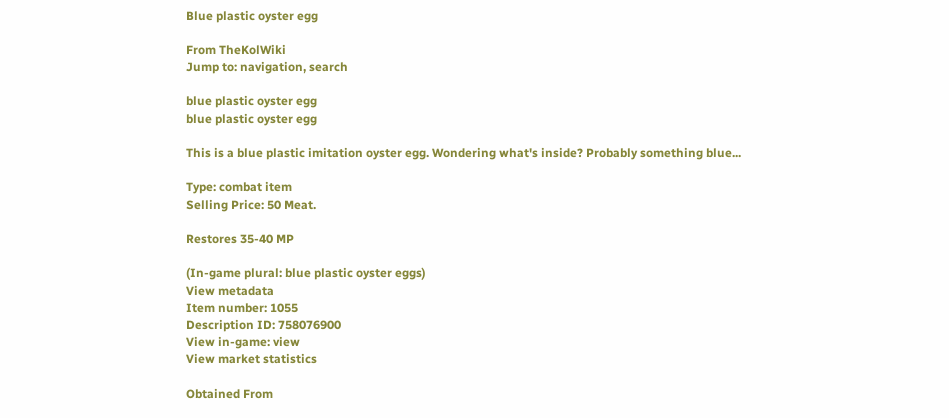Blue plastic oyster egg

From TheKolWiki
Jump to: navigation, search

blue plastic oyster egg
blue plastic oyster egg

This is a blue plastic imitation oyster egg. Wondering what's inside? Probably something blue...

Type: combat item
Selling Price: 50 Meat.

Restores 35-40 MP

(In-game plural: blue plastic oyster eggs)
View metadata
Item number: 1055
Description ID: 758076900
View in-game: view
View market statistics

Obtained From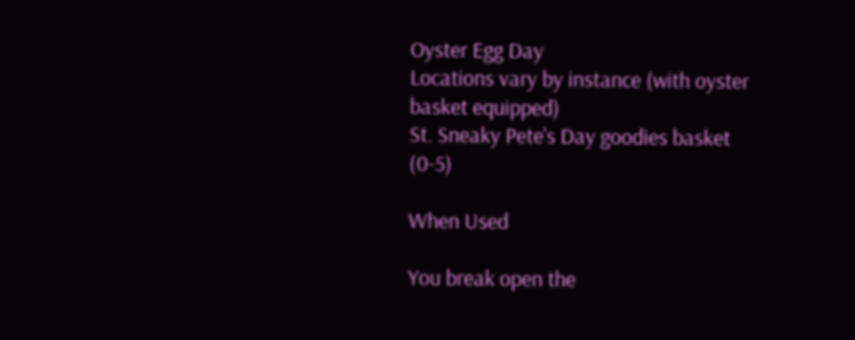Oyster Egg Day
Locations vary by instance (with oyster basket equipped)
St. Sneaky Pete's Day goodies basket (0-5)

When Used

You break open the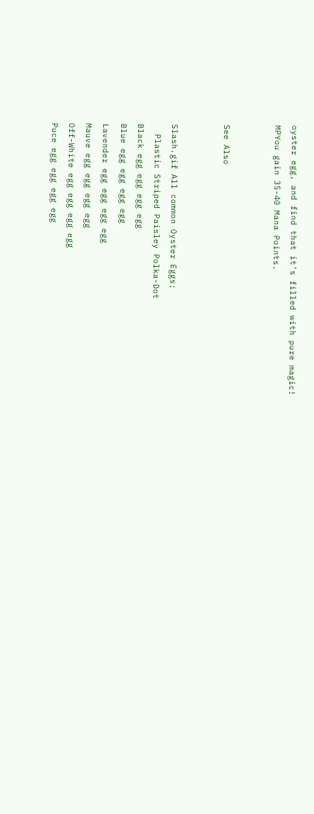oyster egg, and find that it's filled with pure magic!
MPYou gain 35-40 Mana Points.


See Also


Slash.gif All common Oyster Eggs:
  Plastic Striped Paisley Polka-Dot
Black egg egg egg egg
Blue egg egg egg egg
Lavender egg egg egg egg
Mauve egg egg egg egg
Off-White egg egg egg egg
Puce egg egg egg egg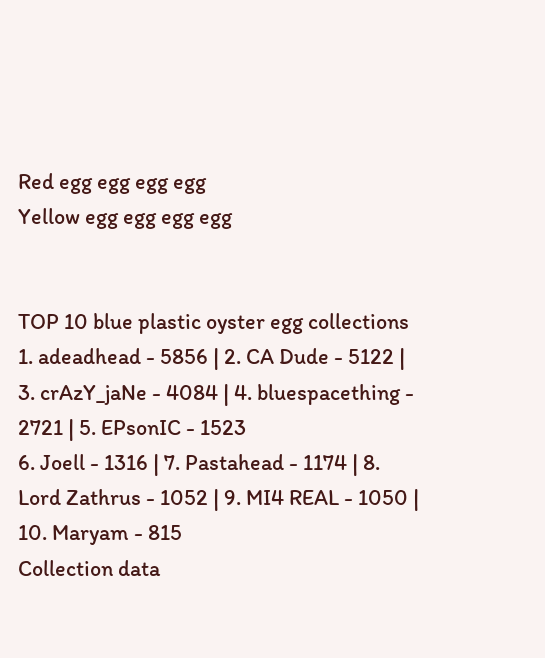Red egg egg egg egg
Yellow egg egg egg egg


TOP 10 blue plastic oyster egg collections
1. adeadhead - 5856 | 2. CA Dude - 5122 | 3. crAzY_jaNe - 4084 | 4. bluespacething - 2721 | 5. EPsonIC - 1523
6. Joell - 1316 | 7. Pastahead - 1174 | 8. Lord Zathrus - 1052 | 9. MI4 REAL - 1050 | 10. Maryam - 815
Collection data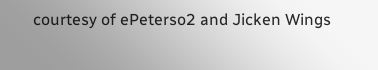courtesy of ePeterso2 and Jicken Wings